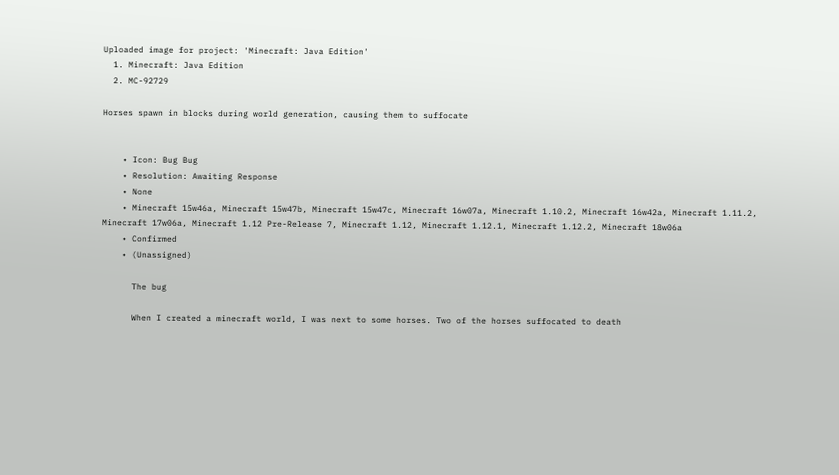Uploaded image for project: 'Minecraft: Java Edition'
  1. Minecraft: Java Edition
  2. MC-92729

Horses spawn in blocks during world generation, causing them to suffocate


    • Icon: Bug Bug
    • Resolution: Awaiting Response
    • None
    • Minecraft 15w46a, Minecraft 15w47b, Minecraft 15w47c, Minecraft 16w07a, Minecraft 1.10.2, Minecraft 16w42a, Minecraft 1.11.2, Minecraft 17w06a, Minecraft 1.12 Pre-Release 7, Minecraft 1.12, Minecraft 1.12.1, Minecraft 1.12.2, Minecraft 18w06a
    • Confirmed
    • (Unassigned)

      The bug

      When I created a minecraft world, I was next to some horses. Two of the horses suffocated to death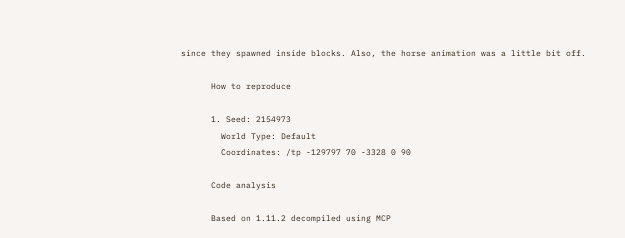since they spawned inside blocks. Also, the horse animation was a little bit off.

      How to reproduce

      1. Seed: 2154973
        World Type: Default
        Coordinates: /tp -129797 70 -3328 0 90

      Code analysis

      Based on 1.11.2 decompiled using MCP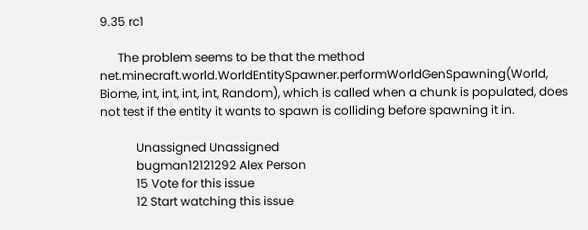9.35 rc1

      The problem seems to be that the method net.minecraft.world.WorldEntitySpawner.performWorldGenSpawning(World, Biome, int, int, int, int, Random), which is called when a chunk is populated, does not test if the entity it wants to spawn is colliding before spawning it in.

            Unassigned Unassigned
            bugman12121292 Alex Person
            15 Vote for this issue
            12 Start watching this issue